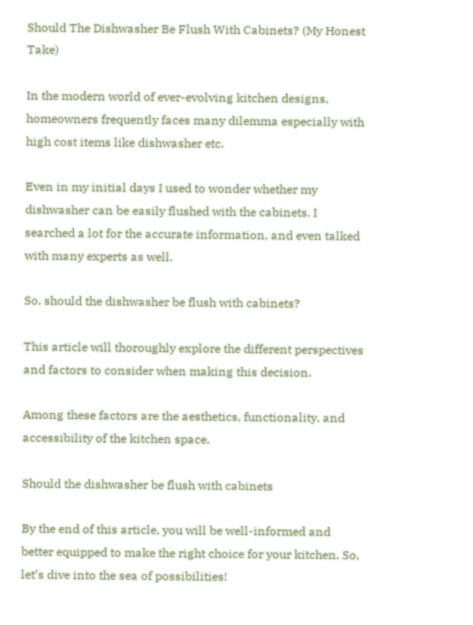Should The Dishwasher Be Flush With Cabinets? (My Honest Take)

In the modern world of ever-evolving kitchen designs, homeowners frequently faces many dilemma especially with high cost items like dishwasher etc.

Even in my initial days I used to wonder whether my dishwasher can be easily flushed with the cabinets. I searched a lot for the accurate information, and even talked with many experts as well.

So, should the dishwasher be flush with cabinets?

This article will thoroughly explore the different perspectives and factors to consider when making this decision.

Among these factors are the aesthetics, functionality, and accessibility of the kitchen space.

Should the dishwasher be flush with cabinets

By the end of this article, you will be well-informed and better equipped to make the right choice for your kitchen. So, let’s dive into the sea of possibilities!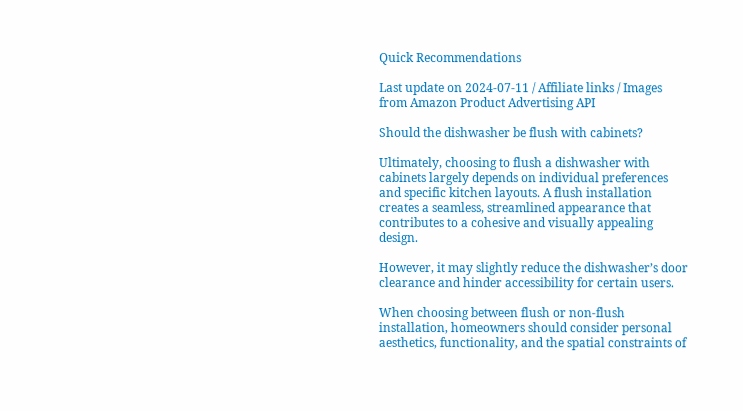Quick Recommendations

Last update on 2024-07-11 / Affiliate links / Images from Amazon Product Advertising API

Should the dishwasher be flush with cabinets?

Ultimately, choosing to flush a dishwasher with cabinets largely depends on individual preferences and specific kitchen layouts. A flush installation creates a seamless, streamlined appearance that contributes to a cohesive and visually appealing design.

However, it may slightly reduce the dishwasher’s door clearance and hinder accessibility for certain users.

When choosing between flush or non-flush installation, homeowners should consider personal aesthetics, functionality, and the spatial constraints of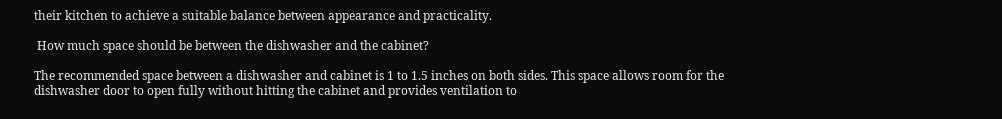their kitchen to achieve a suitable balance between appearance and practicality.

 How much space should be between the dishwasher and the cabinet?

The recommended space between a dishwasher and cabinet is 1 to 1.5 inches on both sides. This space allows room for the dishwasher door to open fully without hitting the cabinet and provides ventilation to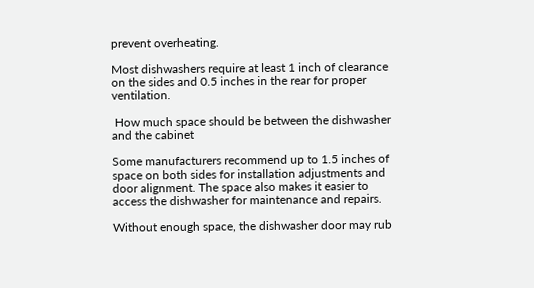prevent overheating.

Most dishwashers require at least 1 inch of clearance on the sides and 0.5 inches in the rear for proper ventilation.

 How much space should be between the dishwasher and the cabinet

Some manufacturers recommend up to 1.5 inches of space on both sides for installation adjustments and door alignment. The space also makes it easier to access the dishwasher for maintenance and repairs.

Without enough space, the dishwasher door may rub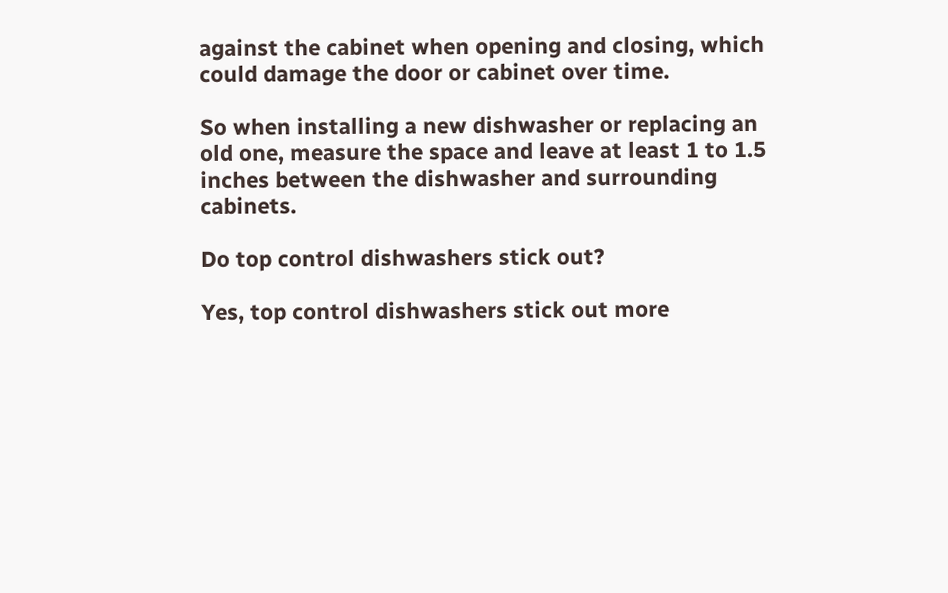against the cabinet when opening and closing, which could damage the door or cabinet over time.

So when installing a new dishwasher or replacing an old one, measure the space and leave at least 1 to 1.5 inches between the dishwasher and surrounding cabinets.

Do top control dishwashers stick out?

Yes, top control dishwashers stick out more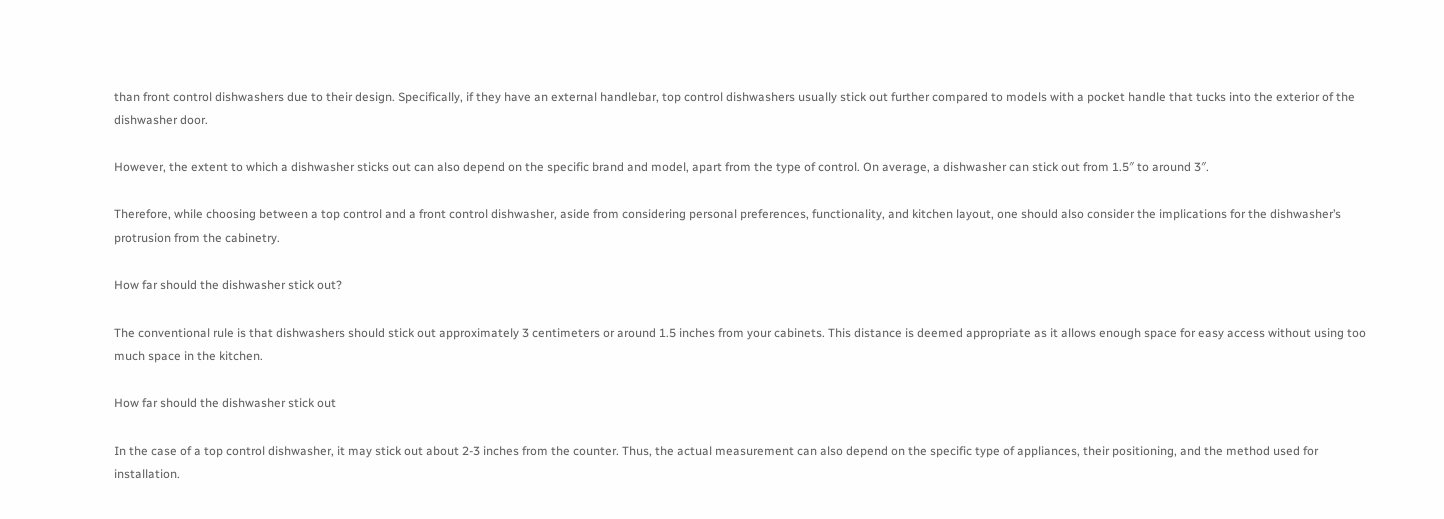than front control dishwashers due to their design. Specifically, if they have an external handlebar, top control dishwashers usually stick out further compared to models with a pocket handle that tucks into the exterior of the dishwasher door.

However, the extent to which a dishwasher sticks out can also depend on the specific brand and model, apart from the type of control. On average, a dishwasher can stick out from 1.5″ to around 3″.

Therefore, while choosing between a top control and a front control dishwasher, aside from considering personal preferences, functionality, and kitchen layout, one should also consider the implications for the dishwasher’s protrusion from the cabinetry.

How far should the dishwasher stick out?

The conventional rule is that dishwashers should stick out approximately 3 centimeters or around 1.5 inches from your cabinets. This distance is deemed appropriate as it allows enough space for easy access without using too much space in the kitchen.

How far should the dishwasher stick out

In the case of a top control dishwasher, it may stick out about 2-3 inches from the counter. Thus, the actual measurement can also depend on the specific type of appliances, their positioning, and the method used for installation.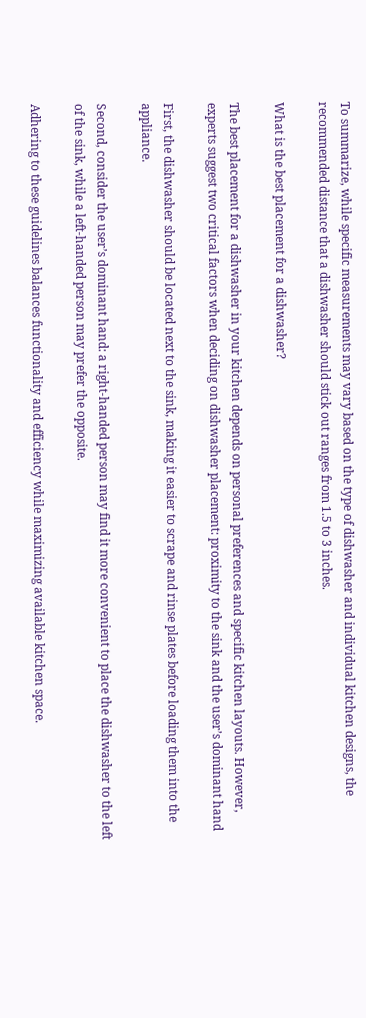To summarize, while specific measurements may vary based on the type of dishwasher and individual kitchen designs, the recommended distance that a dishwasher should stick out ranges from 1.5 to 3 inches.

What is the best placement for a dishwasher?

The best placement for a dishwasher in your kitchen depends on personal preferences and specific kitchen layouts. However, experts suggest two critical factors when deciding on dishwasher placement: proximity to the sink and the user’s dominant hand

First, the dishwasher should be located next to the sink, making it easier to scrape and rinse plates before loading them into the appliance.

Second, consider the user’s dominant hand: a right-handed person may find it more convenient to place the dishwasher to the left of the sink, while a left-handed person may prefer the opposite.

Adhering to these guidelines balances functionality and efficiency while maximizing available kitchen space.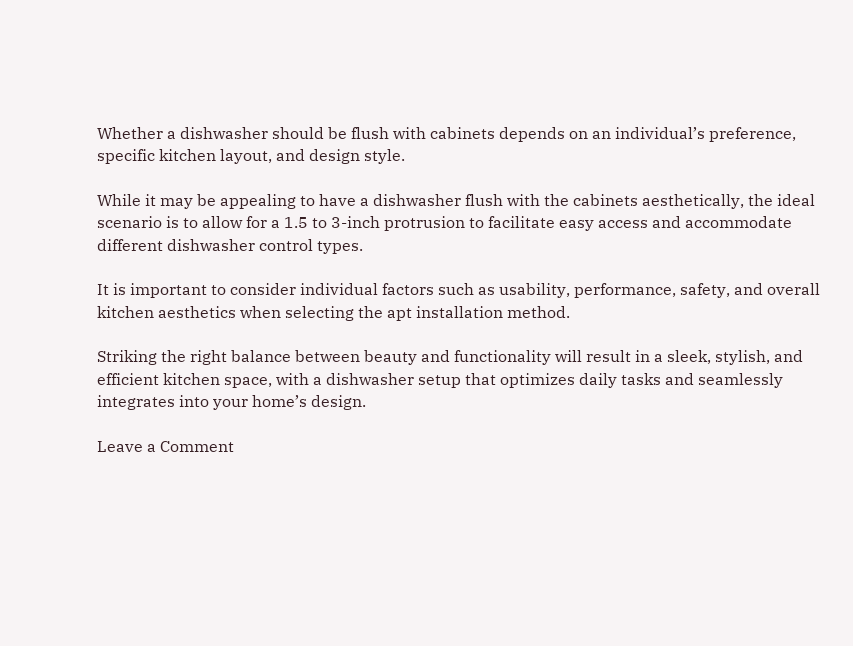Whether a dishwasher should be flush with cabinets depends on an individual’s preference, specific kitchen layout, and design style.

While it may be appealing to have a dishwasher flush with the cabinets aesthetically, the ideal scenario is to allow for a 1.5 to 3-inch protrusion to facilitate easy access and accommodate different dishwasher control types.

It is important to consider individual factors such as usability, performance, safety, and overall kitchen aesthetics when selecting the apt installation method.

Striking the right balance between beauty and functionality will result in a sleek, stylish, and efficient kitchen space, with a dishwasher setup that optimizes daily tasks and seamlessly integrates into your home’s design.

Leave a Comment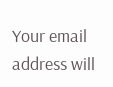Your email address will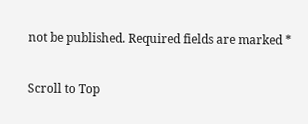not be published. Required fields are marked *

Scroll to Top